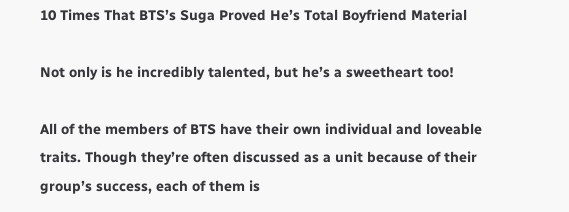10 Times That BTS’s Suga Proved He’s Total Boyfriend Material

Not only is he incredibly talented, but he’s a sweetheart too!

All of the members of BTS have their own individual and loveable traits. Though they’re often discussed as a unit because of their group’s success, each of them is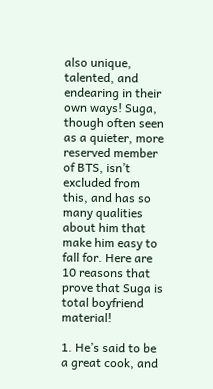also unique, talented, and endearing in their own ways! Suga, though often seen as a quieter, more reserved member of BTS, isn’t excluded from this, and has so many qualities about him that make him easy to fall for. Here are 10 reasons that prove that Suga is total boyfriend material!

1. He’s said to be a great cook, and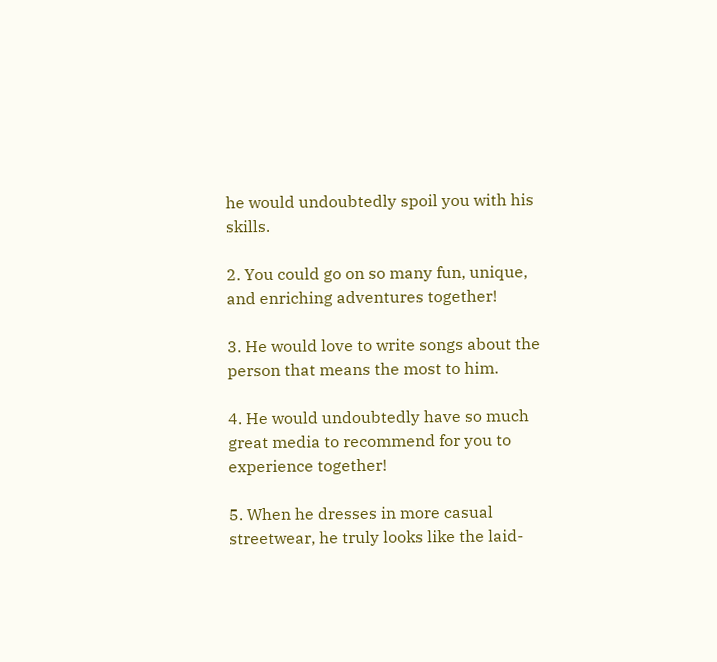he would undoubtedly spoil you with his skills.

2. You could go on so many fun, unique, and enriching adventures together!

3. He would love to write songs about the person that means the most to him.

4. He would undoubtedly have so much great media to recommend for you to experience together!

5. When he dresses in more casual streetwear, he truly looks like the laid-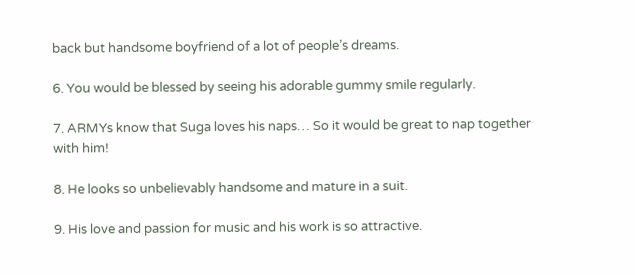back but handsome boyfriend of a lot of people’s dreams.

6. You would be blessed by seeing his adorable gummy smile regularly.

7. ARMYs know that Suga loves his naps… So it would be great to nap together with him!

8. He looks so unbelievably handsome and mature in a suit.

9. His love and passion for music and his work is so attractive.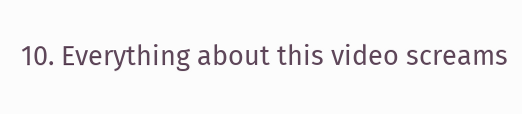10. Everything about this video screams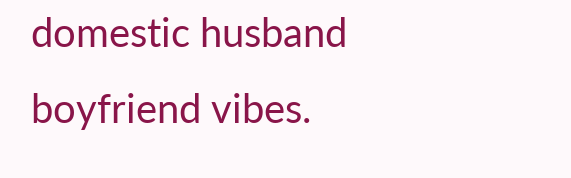domestic husband boyfriend vibes.